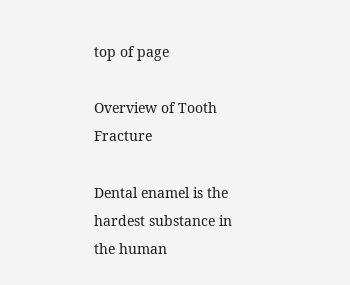top of page

Overview of Tooth Fracture

Dental enamel is the hardest substance in the human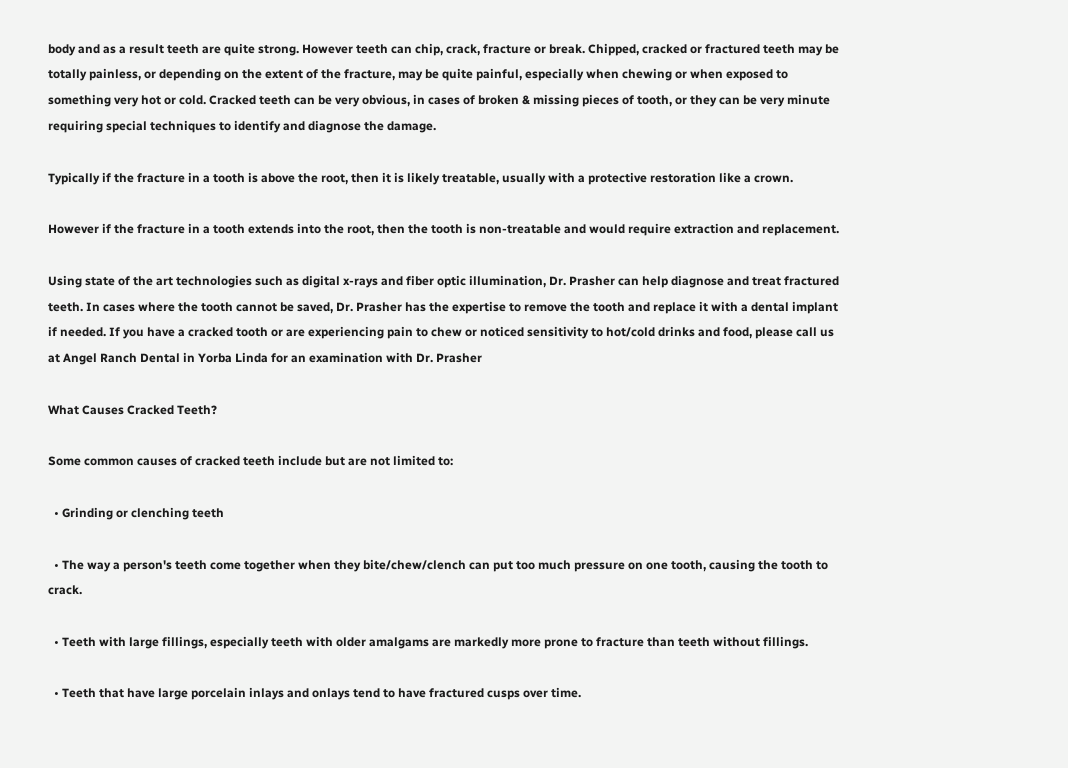body and as a result teeth are quite strong. However teeth can chip, crack, fracture or break. Chipped, cracked or fractured teeth may be totally painless, or depending on the extent of the fracture, may be quite painful, especially when chewing or when exposed to something very hot or cold. Cracked teeth can be very obvious, in cases of broken & missing pieces of tooth, or they can be very minute requiring special techniques to identify and diagnose the damage.

Typically if the fracture in a tooth is above the root, then it is likely treatable, usually with a protective restoration like a crown.

However if the fracture in a tooth extends into the root, then the tooth is non-treatable and would require extraction and replacement.

Using state of the art technologies such as digital x-rays and fiber optic illumination, Dr. Prasher can help diagnose and treat fractured teeth. In cases where the tooth cannot be saved, Dr. Prasher has the expertise to remove the tooth and replace it with a dental implant if needed. If you have a cracked tooth or are experiencing pain to chew or noticed sensitivity to hot/cold drinks and food, please call us at Angel Ranch Dental in Yorba Linda for an examination with Dr. Prasher

What Causes Cracked Teeth?

Some common causes of cracked teeth include but are not limited to:

  • Grinding or clenching teeth

  • The way a person's teeth come together when they bite/chew/clench can put too much pressure on one tooth, causing the tooth to crack.

  • Teeth with large fillings, especially teeth with older amalgams are markedly more prone to fracture than teeth without fillings.

  • Teeth that have large porcelain inlays and onlays tend to have fractured cusps over time.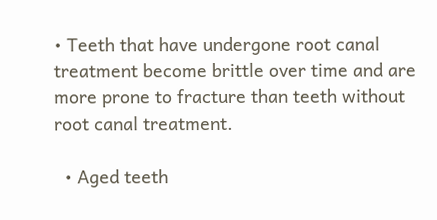• Teeth that have undergone root canal treatment become brittle over time and are more prone to fracture than teeth without root canal treatment.

  • Aged teeth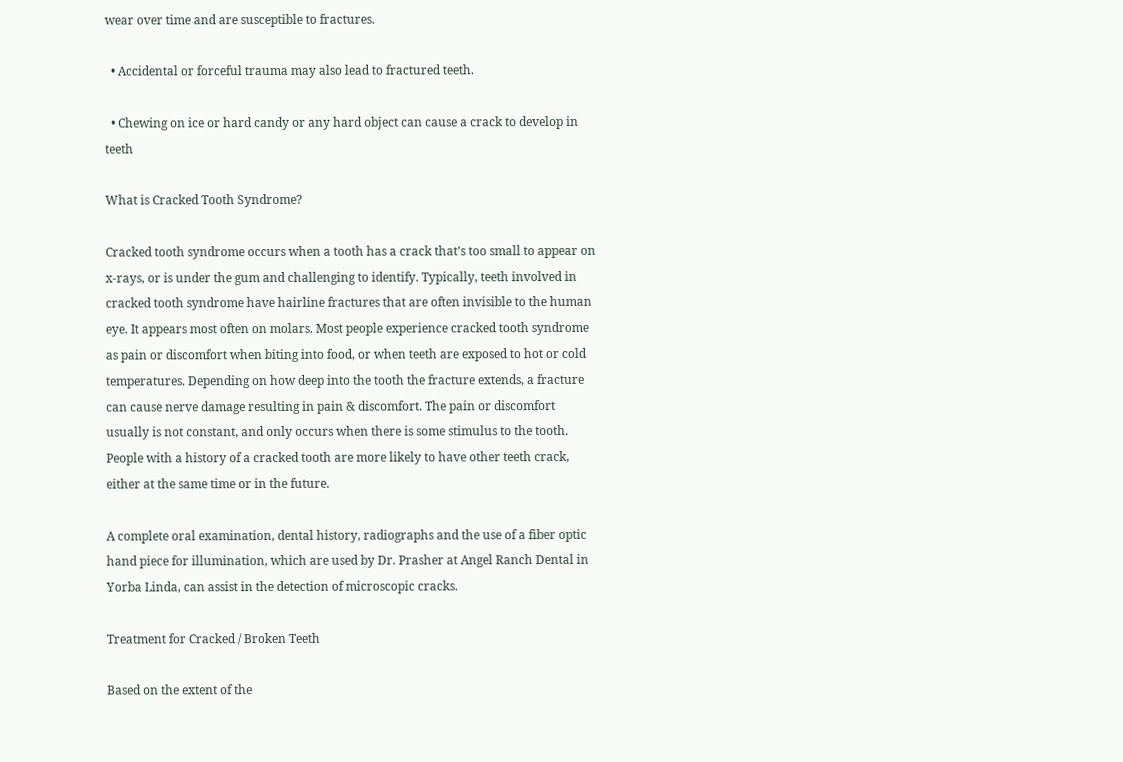wear over time and are susceptible to fractures.

  • Accidental or forceful trauma may also lead to fractured teeth.

  • Chewing on ice or hard candy or any hard object can cause a crack to develop in teeth

What is Cracked Tooth Syndrome?

Cracked tooth syndrome occurs when a tooth has a crack that’s too small to appear on x-rays, or is under the gum and challenging to identify. Typically, teeth involved in cracked tooth syndrome have hairline fractures that are often invisible to the human eye. It appears most often on molars. Most people experience cracked tooth syndrome as pain or discomfort when biting into food, or when teeth are exposed to hot or cold temperatures. Depending on how deep into the tooth the fracture extends, a fracture can cause nerve damage resulting in pain & discomfort. The pain or discomfort usually is not constant, and only occurs when there is some stimulus to the tooth. People with a history of a cracked tooth are more likely to have other teeth crack, either at the same time or in the future.

A complete oral examination, dental history, radiographs and the use of a fiber optic hand piece for illumination, which are used by Dr. Prasher at Angel Ranch Dental in Yorba Linda, can assist in the detection of microscopic cracks.

Treatment for Cracked / Broken Teeth

Based on the extent of the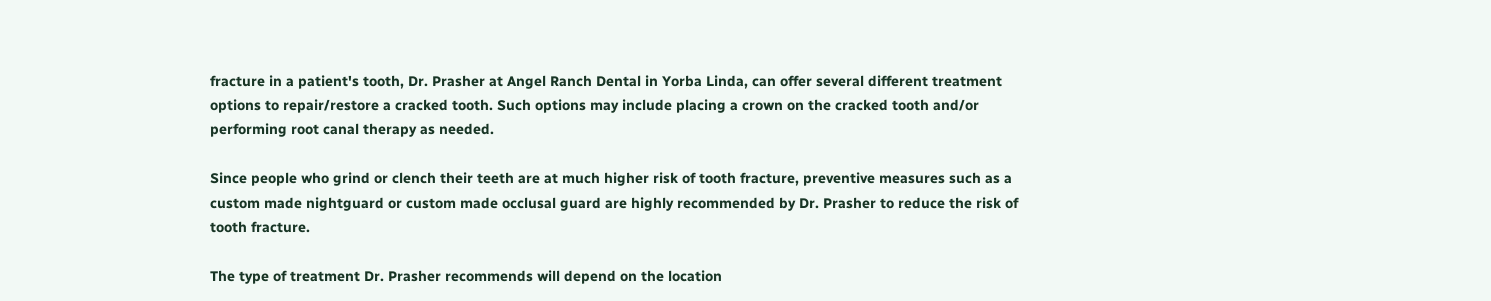fracture in a patient's tooth, Dr. Prasher at Angel Ranch Dental in Yorba Linda, can offer several different treatment options to repair/restore a cracked tooth. Such options may include placing a crown on the cracked tooth and/or performing root canal therapy as needed.

Since people who grind or clench their teeth are at much higher risk of tooth fracture, preventive measures such as a custom made nightguard or custom made occlusal guard are highly recommended by Dr. Prasher to reduce the risk of tooth fracture.

The type of treatment Dr. Prasher recommends will depend on the location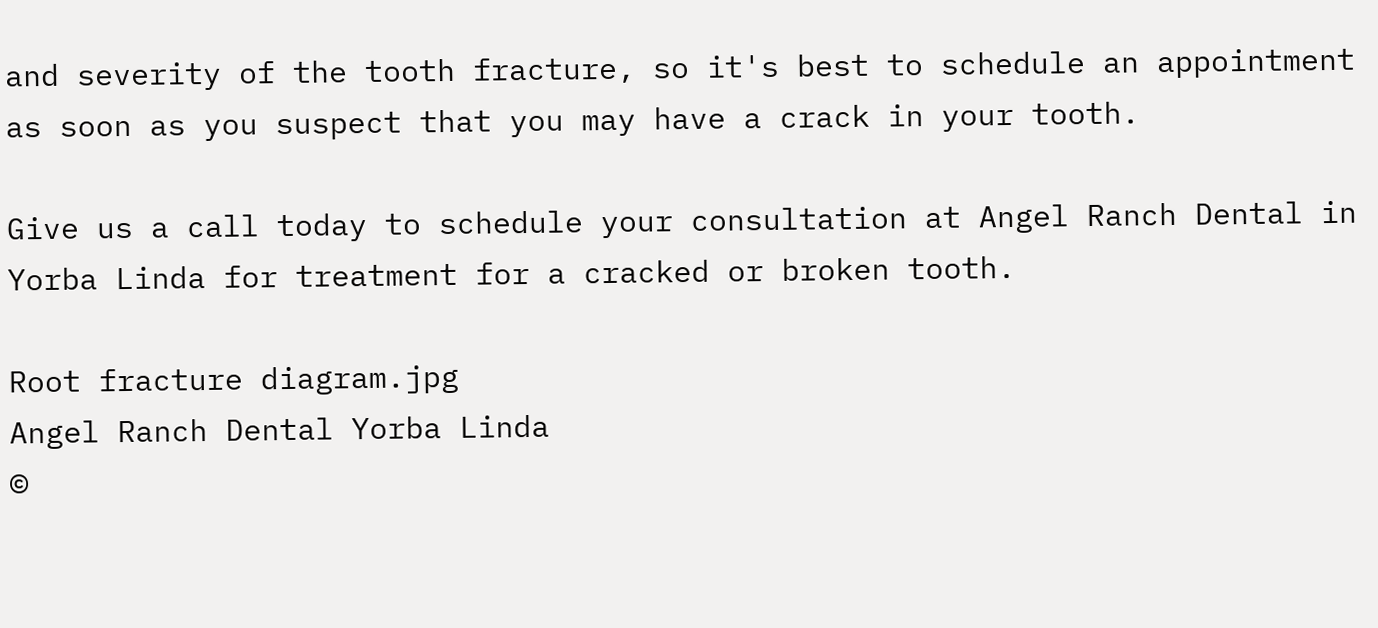and severity of the tooth fracture, so it's best to schedule an appointment as soon as you suspect that you may have a crack in your tooth.

Give us a call today to schedule your consultation at Angel Ranch Dental in Yorba Linda for treatment for a cracked or broken tooth.

Root fracture diagram.jpg
Angel Ranch Dental Yorba Linda
©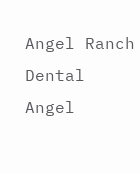Angel Ranch Dental
Angel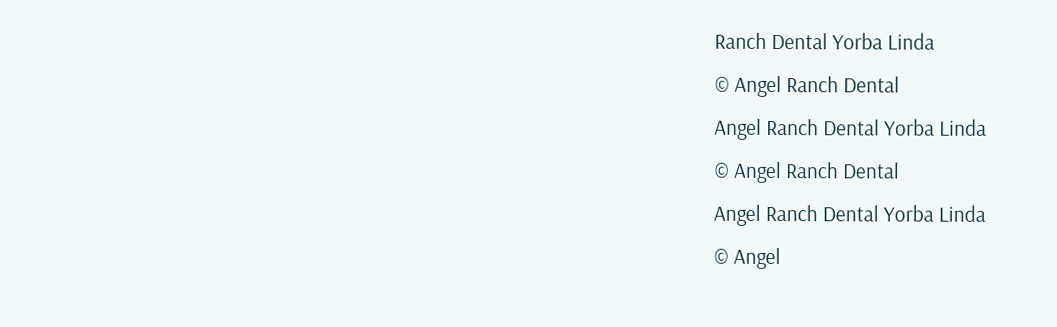Ranch Dental Yorba Linda
© Angel Ranch Dental
Angel Ranch Dental Yorba Linda
© Angel Ranch Dental
Angel Ranch Dental Yorba Linda
© Angel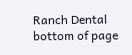Ranch Dental
bottom of page